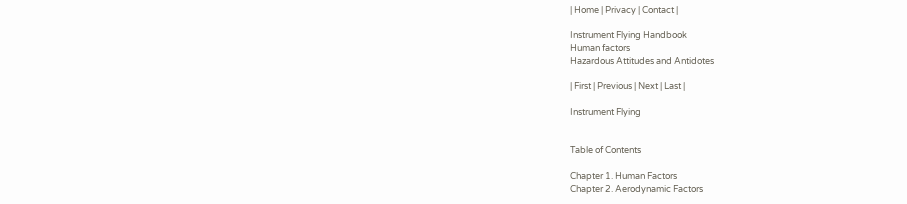| Home | Privacy | Contact |

Instrument Flying Handbook
Human factors
Hazardous Attitudes and Antidotes

| First | Previous | Next | Last |

Instrument Flying


Table of Contents

Chapter 1. Human Factors
Chapter 2. Aerodynamic Factors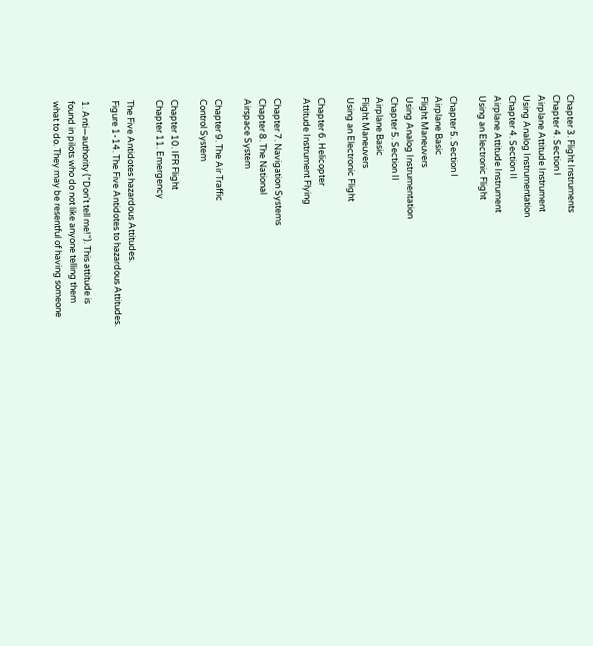Chapter 3. Flight Instruments
Chapter 4. Section I
Airplane Attitude Instrument
Using Analog Instrumentation
Chapter 4. Section II
Airplane Attitude Instrument
Using an Electronic Flight

Chapter 5. Section I
Airplane Basic
Flight Maneuvers
Using Analog Instrumentation
Chapter 5. Section II
Airplane Basic
Flight Maneuvers
Using an Electronic Flight

Chapter 6. Helicopter
Attitude Instrument Flying

Chapter 7. Navigation Systems
Chapter 8. The National
Airspace System

Chapter 9. The Air Traffic
Control System

Chapter 10. IFR Flight
Chapter 11. Emergency

The Five Antidotes hazardous Attitudes.
Figure 1-14. The Five Antidotes to hazardous Attitudes.

1. Anti—authority ("Don't tell me!"). This attitude is
found in pilots who do not like anyone telling them
what to do. They may be resentful of having someone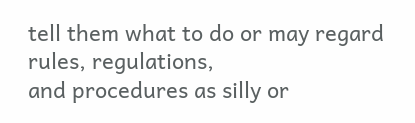tell them what to do or may regard rules, regulations,
and procedures as silly or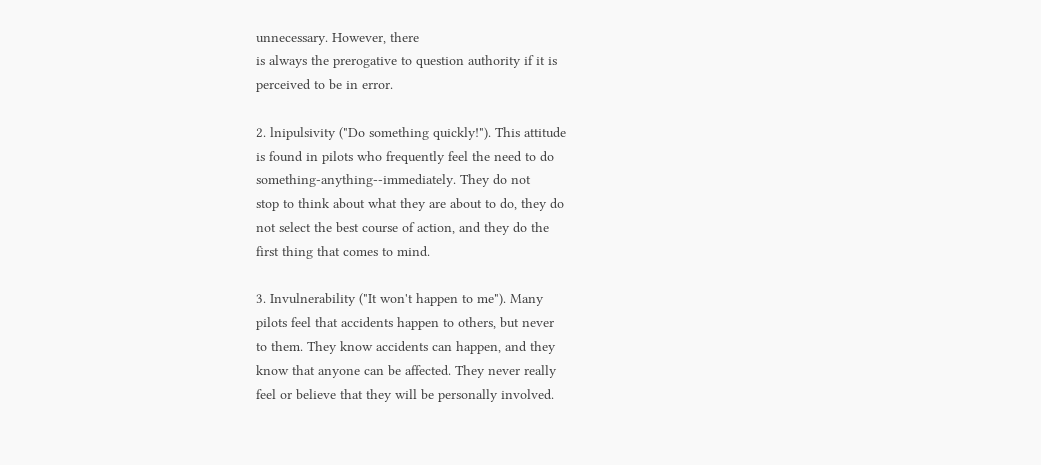unnecessary. However, there
is always the prerogative to question authority if it is
perceived to be in error.

2. lnipulsivity ("Do something quickly!"). This attitude
is found in pilots who frequently feel the need to do
something-anything--immediately. They do not
stop to think about what they are about to do, they do
not select the best course of action, and they do the
first thing that comes to mind.

3. Invulnerability ("It won't happen to me"). Many
pilots feel that accidents happen to others, but never
to them. They know accidents can happen, and they
know that anyone can be affected. They never really
feel or believe that they will be personally involved.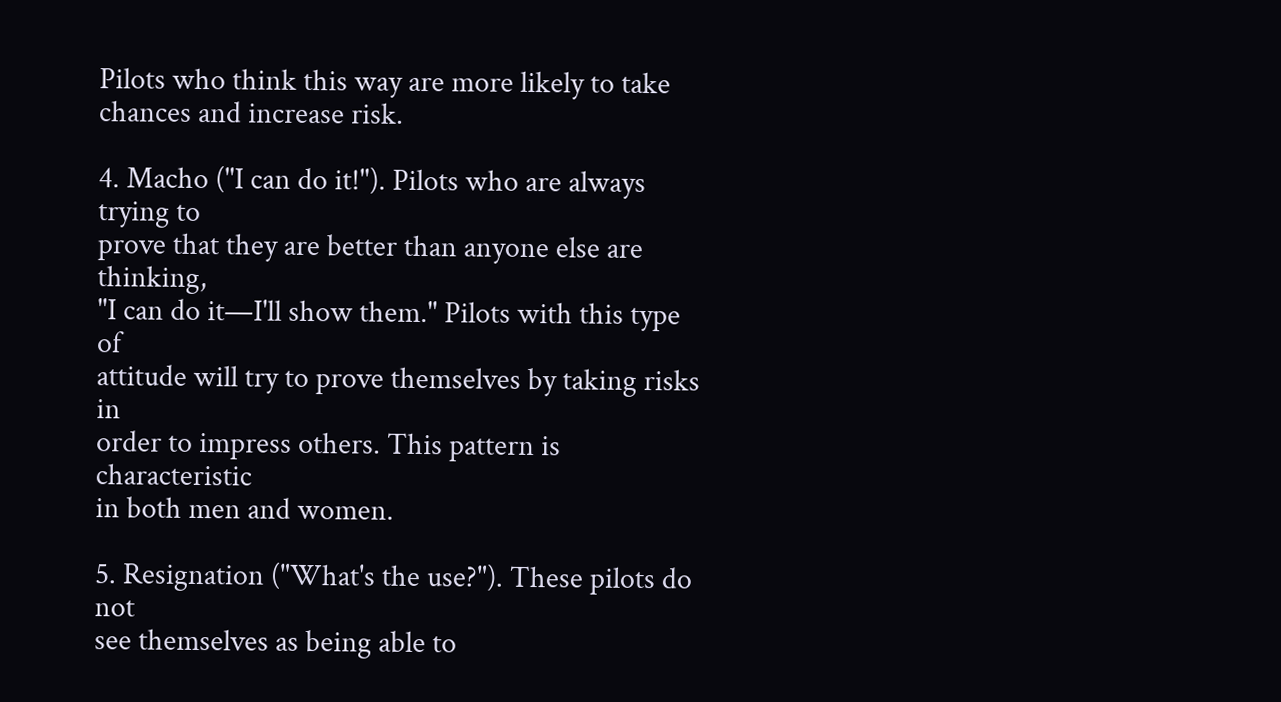Pilots who think this way are more likely to take
chances and increase risk.

4. Macho ("I can do it!"). Pilots who are always trying to
prove that they are better than anyone else are thinking,
"I can do it—I'll show them." Pilots with this type of
attitude will try to prove themselves by taking risks in
order to impress others. This pattern is characteristic
in both men and women.

5. Resignation ("What's the use?"). These pilots do not
see themselves as being able to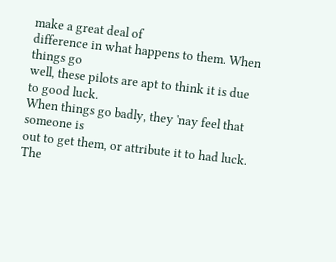make a great deal of
difference in what happens to them. When things go
well, these pilots are apt to think it is due to good luck.
When things go badly, they 'nay feel that someone is
out to get them, or attribute it to had luck. The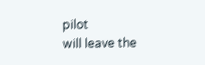pilot
will leave the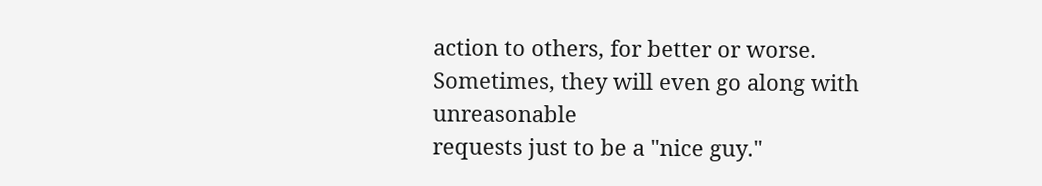action to others, for better or worse.
Sometimes, they will even go along with unreasonable
requests just to be a "nice guy."